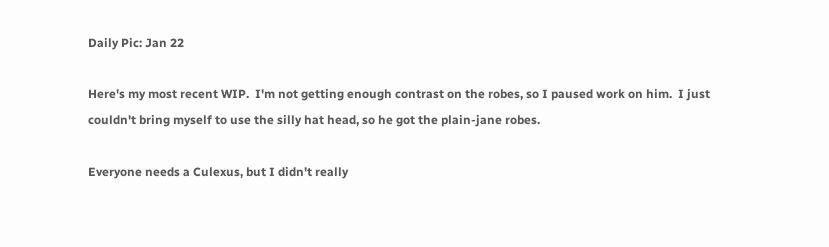Daily Pic: Jan 22

Here's my most recent WIP.  I'm not getting enough contrast on the robes, so I paused work on him.  I just couldn't bring myself to use the silly hat head, so he got the plain-jane robes.

Everyone needs a Culexus, but I didn't really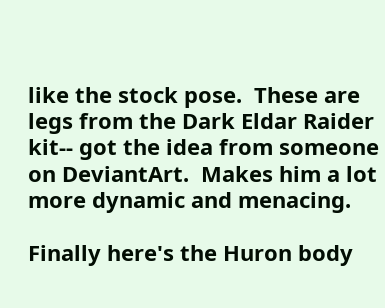like the stock pose.  These are legs from the Dark Eldar Raider kit-- got the idea from someone on DeviantArt.  Makes him a lot more dynamic and menacing.

Finally here's the Huron body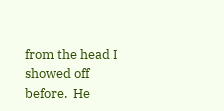from the head I showed off before.  He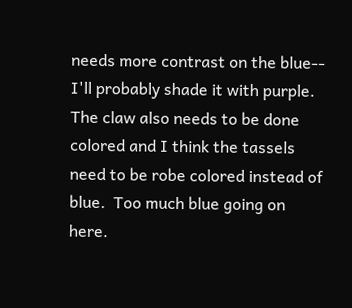needs more contrast on the blue-- I'll probably shade it with purple.  The claw also needs to be done colored and I think the tassels need to be robe colored instead of blue.  Too much blue going on here.